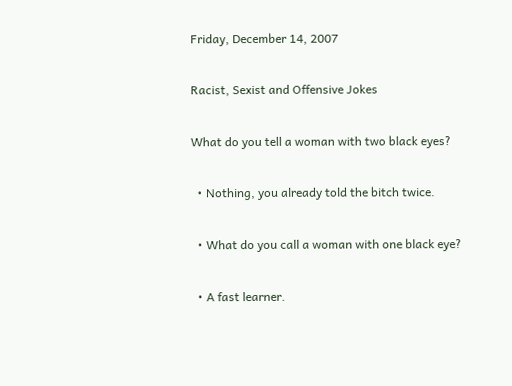Friday, December 14, 2007

Racist, Sexist and Offensive Jokes

What do you tell a woman with two black eyes?

  • Nothing, you already told the bitch twice.

  • What do you call a woman with one black eye?

  • A fast learner.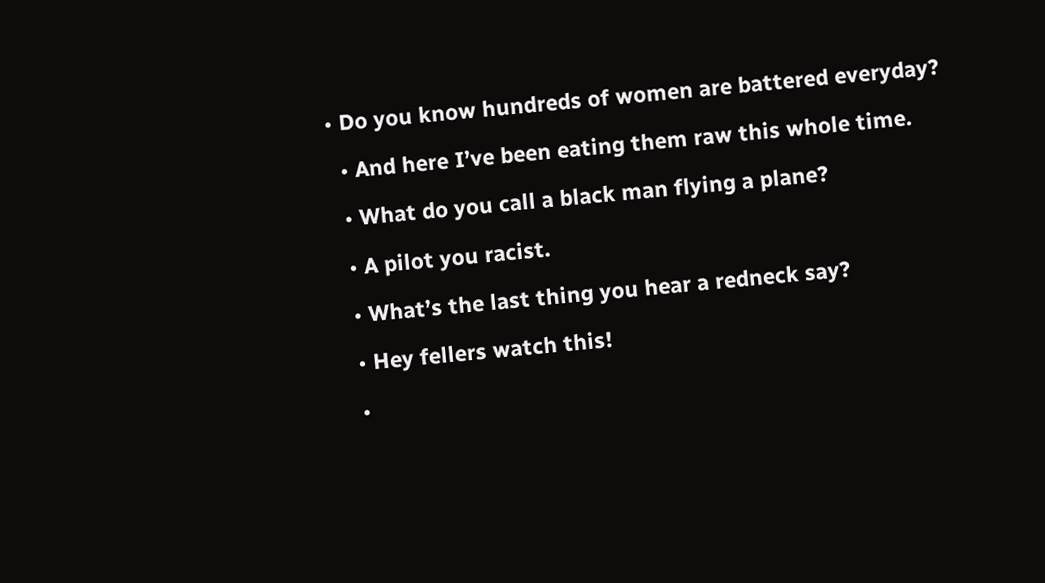• Do you know hundreds of women are battered everyday?

  • And here I’ve been eating them raw this whole time.

  • What do you call a black man flying a plane?

  • A pilot you racist.

  • What’s the last thing you hear a redneck say?

  • Hey fellers watch this!

  •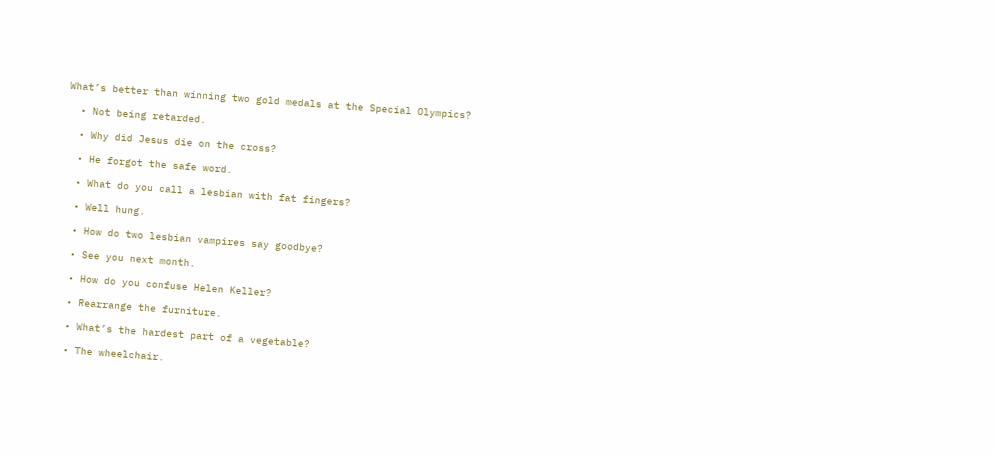What’s better than winning two gold medals at the Special Olympics?

  • Not being retarded.

  • Why did Jesus die on the cross?

  • He forgot the safe word.

  • What do you call a lesbian with fat fingers?

  • Well hung.

  • How do two lesbian vampires say goodbye?

  • See you next month.

  • How do you confuse Helen Keller?

  • Rearrange the furniture.

  • What’s the hardest part of a vegetable?

  • The wheelchair.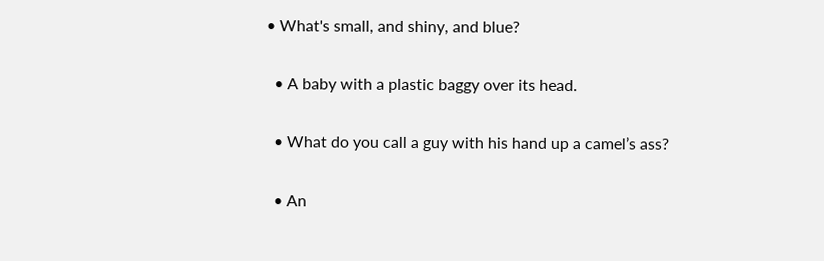• What's small, and shiny, and blue?

  • A baby with a plastic baggy over its head.

  • What do you call a guy with his hand up a camel’s ass?

  • An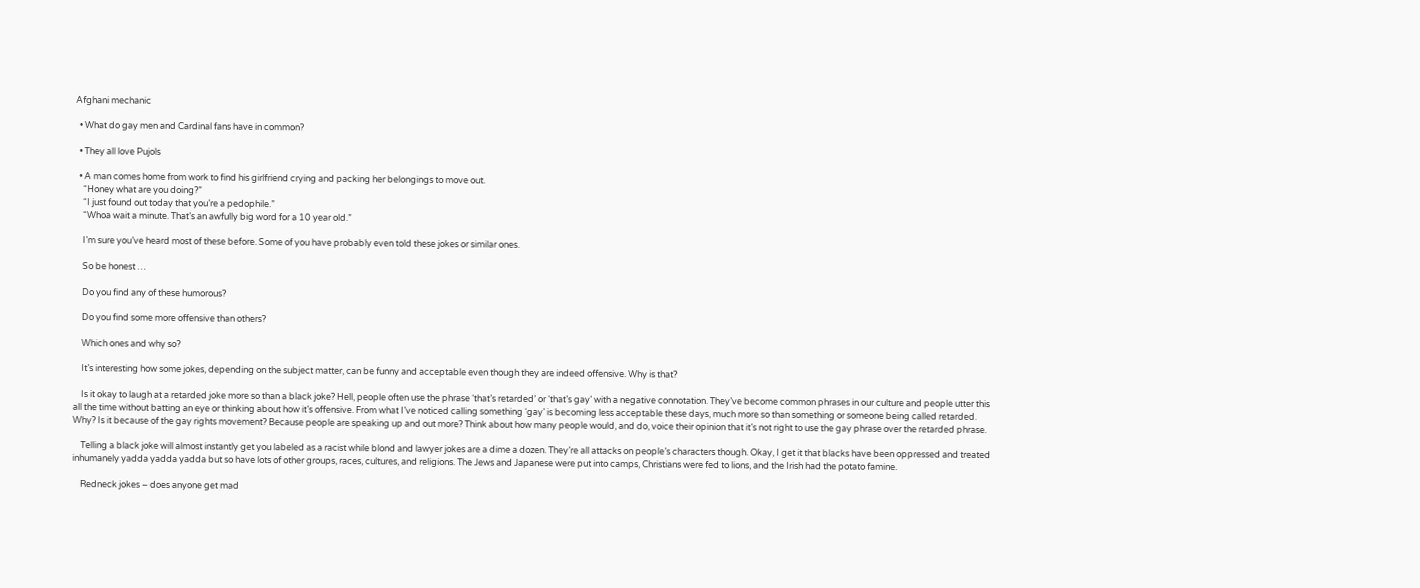Afghani mechanic

  • What do gay men and Cardinal fans have in common?

  • They all love Pujols

  • A man comes home from work to find his girlfriend crying and packing her belongings to move out.
    “Honey what are you doing?”
    “I just found out today that you’re a pedophile.”
    “Whoa wait a minute. That’s an awfully big word for a 10 year old.”

    I’m sure you’ve heard most of these before. Some of you have probably even told these jokes or similar ones.

    So be honest …

    Do you find any of these humorous?

    Do you find some more offensive than others?

    Which ones and why so?

    It’s interesting how some jokes, depending on the subject matter, can be funny and acceptable even though they are indeed offensive. Why is that?

    Is it okay to laugh at a retarded joke more so than a black joke? Hell, people often use the phrase ‘that’s retarded’ or ‘that’s gay’ with a negative connotation. They’ve become common phrases in our culture and people utter this all the time without batting an eye or thinking about how it’s offensive. From what I’ve noticed calling something ‘gay’ is becoming less acceptable these days, much more so than something or someone being called retarded. Why? Is it because of the gay rights movement? Because people are speaking up and out more? Think about how many people would, and do, voice their opinion that it’s not right to use the gay phrase over the retarded phrase.

    Telling a black joke will almost instantly get you labeled as a racist while blond and lawyer jokes are a dime a dozen. They’re all attacks on people’s characters though. Okay, I get it that blacks have been oppressed and treated inhumanely yadda yadda yadda but so have lots of other groups, races, cultures, and religions. The Jews and Japanese were put into camps, Christians were fed to lions, and the Irish had the potato famine.

    Redneck jokes – does anyone get mad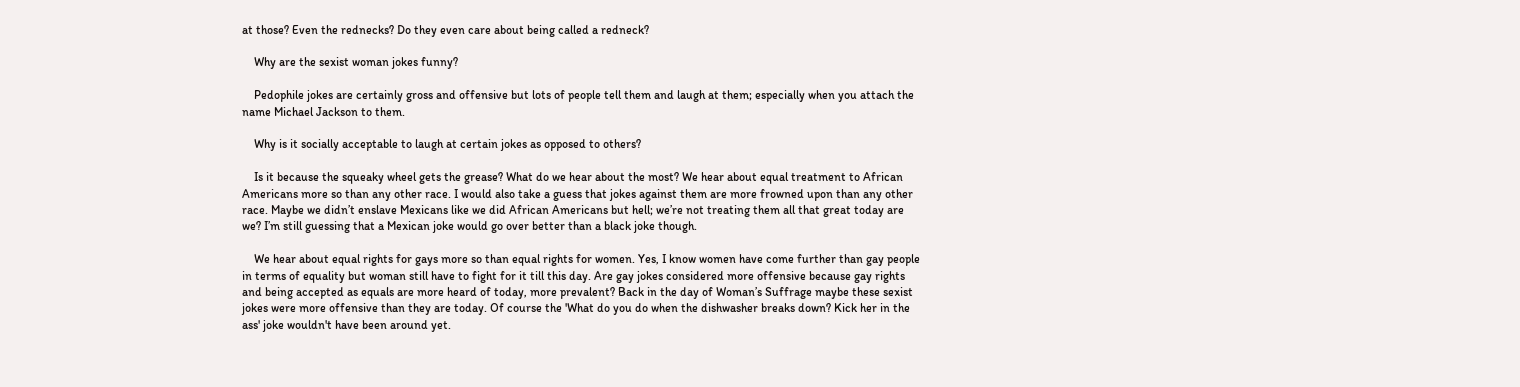at those? Even the rednecks? Do they even care about being called a redneck?

    Why are the sexist woman jokes funny?

    Pedophile jokes are certainly gross and offensive but lots of people tell them and laugh at them; especially when you attach the name Michael Jackson to them.

    Why is it socially acceptable to laugh at certain jokes as opposed to others?

    Is it because the squeaky wheel gets the grease? What do we hear about the most? We hear about equal treatment to African Americans more so than any other race. I would also take a guess that jokes against them are more frowned upon than any other race. Maybe we didn’t enslave Mexicans like we did African Americans but hell; we’re not treating them all that great today are we? I’m still guessing that a Mexican joke would go over better than a black joke though.

    We hear about equal rights for gays more so than equal rights for women. Yes, I know women have come further than gay people in terms of equality but woman still have to fight for it till this day. Are gay jokes considered more offensive because gay rights and being accepted as equals are more heard of today, more prevalent? Back in the day of Woman’s Suffrage maybe these sexist jokes were more offensive than they are today. Of course the 'What do you do when the dishwasher breaks down? Kick her in the ass' joke wouldn't have been around yet.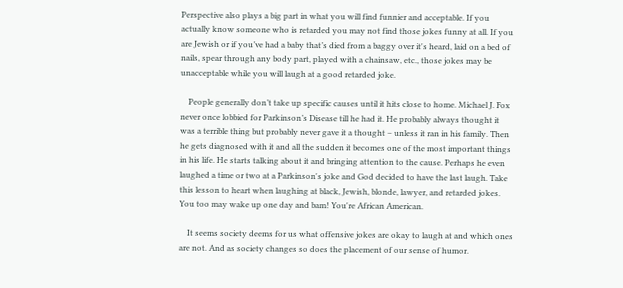Perspective also plays a big part in what you will find funnier and acceptable. If you actually know someone who is retarded you may not find those jokes funny at all. If you are Jewish or if you’ve had a baby that’s died from a baggy over it's heard, laid on a bed of nails, spear through any body part, played with a chainsaw, etc., those jokes may be unacceptable while you will laugh at a good retarded joke.

    People generally don’t take up specific causes until it hits close to home. Michael J. Fox never once lobbied for Parkinson’s Disease till he had it. He probably always thought it was a terrible thing but probably never gave it a thought – unless it ran in his family. Then he gets diagnosed with it and all the sudden it becomes one of the most important things in his life. He starts talking about it and bringing attention to the cause. Perhaps he even laughed a time or two at a Parkinson's joke and God decided to have the last laugh. Take this lesson to heart when laughing at black, Jewish, blonde, lawyer, and retarded jokes. You too may wake up one day and bam! You're African American.

    It seems society deems for us what offensive jokes are okay to laugh at and which ones are not. And as society changes so does the placement of our sense of humor.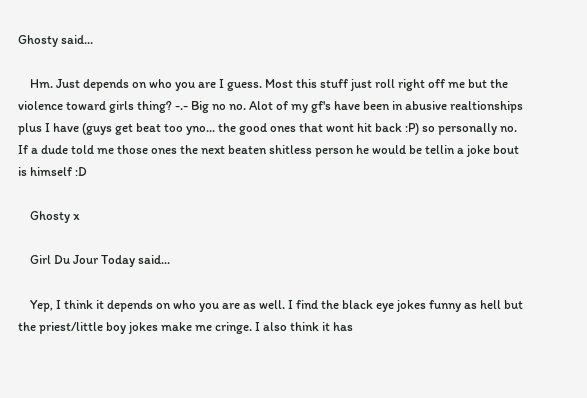Ghosty said...

    Hm. Just depends on who you are I guess. Most this stuff just roll right off me but the violence toward girls thing? -.- Big no no. Alot of my gf's have been in abusive realtionships plus I have (guys get beat too yno... the good ones that wont hit back :P) so personally no. If a dude told me those ones the next beaten shitless person he would be tellin a joke bout is himself :D

    Ghosty x

    Girl Du Jour Today said...

    Yep, I think it depends on who you are as well. I find the black eye jokes funny as hell but the priest/little boy jokes make me cringe. I also think it has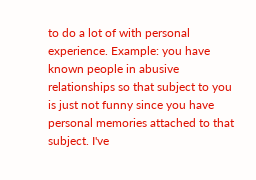to do a lot of with personal experience. Example: you have known people in abusive relationships so that subject to you is just not funny since you have personal memories attached to that subject. I've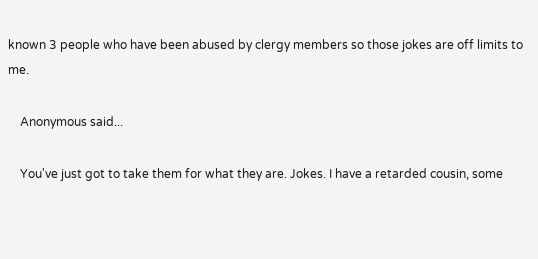known 3 people who have been abused by clergy members so those jokes are off limits to me.

    Anonymous said...

    You've just got to take them for what they are. Jokes. I have a retarded cousin, some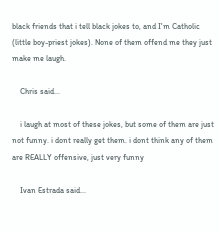black friends that i tell black jokes to, and I'm Catholic (little boy-priest jokes). None of them offend me they just make me laugh.

    Chris said...

    i laugh at most of these jokes, but some of them are just not funny. i dont really get them. i dont think any of them are REALLY offensive, just very funny

    Ivan Estrada said...